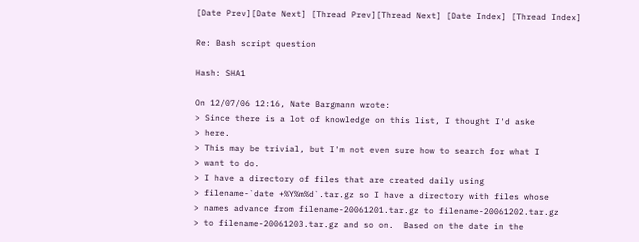[Date Prev][Date Next] [Thread Prev][Thread Next] [Date Index] [Thread Index]

Re: Bash script question

Hash: SHA1

On 12/07/06 12:16, Nate Bargmann wrote:
> Since there is a lot of knowledge on this list, I thought I'd aske
> here.
> This may be trivial, but I'm not even sure how to search for what I
> want to do.
> I have a directory of files that are created daily using
> filename-`date +%Y%m%d`.tar.gz so I have a directory with files whose
> names advance from filename-20061201.tar.gz to filename-20061202.tar.gz
> to filename-20061203.tar.gz and so on.  Based on the date in the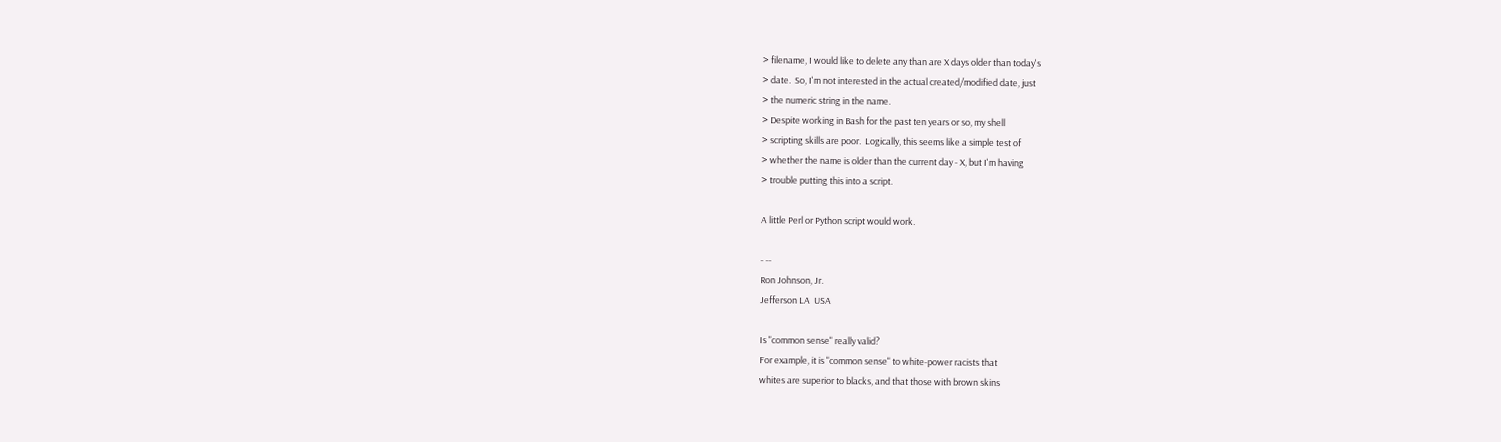> filename, I would like to delete any than are X days older than today's
> date.  So, I'm not interested in the actual created/modified date, just
> the numeric string in the name.
> Despite working in Bash for the past ten years or so, my shell
> scripting skills are poor.  Logically, this seems like a simple test of
> whether the name is older than the current day - X, but I'm having
> trouble putting this into a script.

A little Perl or Python script would work.

- --
Ron Johnson, Jr.
Jefferson LA  USA

Is "common sense" really valid?
For example, it is "common sense" to white-power racists that
whites are superior to blacks, and that those with brown skins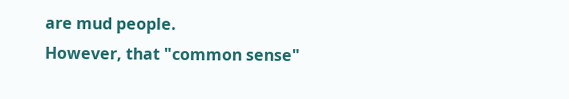are mud people.
However, that "common sense"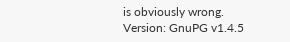is obviously wrong.
Version: GnuPG v1.4.5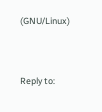(GNU/Linux)


Reply to: